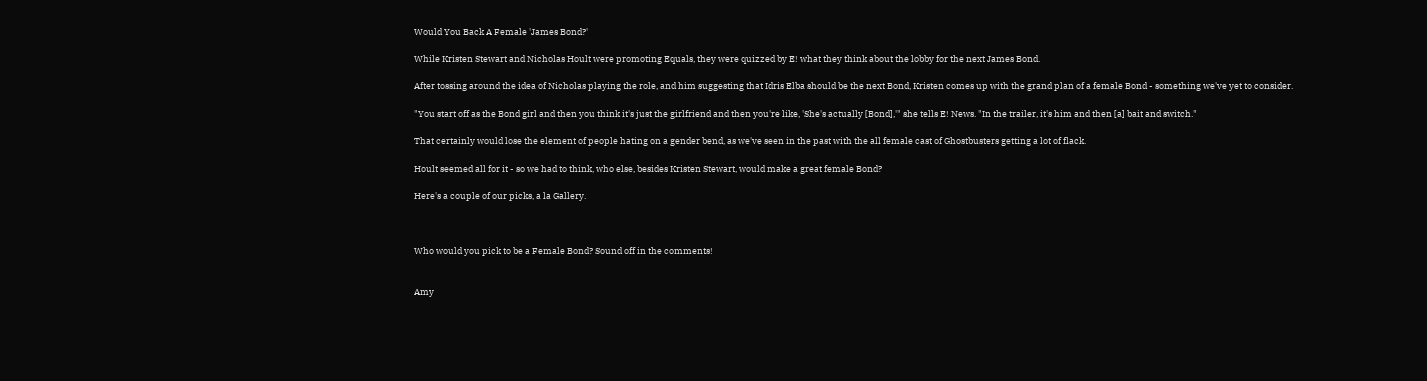Would You Back A Female 'James Bond?'

While Kristen Stewart and Nicholas Hoult were promoting Equals, they were quizzed by E! what they think about the lobby for the next James Bond.

After tossing around the idea of Nicholas playing the role, and him suggesting that Idris Elba should be the next Bond, Kristen comes up with the grand plan of a female Bond - something we've yet to consider.

"You start off as the Bond girl and then you think it's just the girlfriend and then you're like, 'She's actually [Bond],'" she tells E! News. "In the trailer, it's him and then [a] bait and switch."

That certainly would lose the element of people hating on a gender bend, as we've seen in the past with the all female cast of Ghostbusters getting a lot of flack.

Hoult seemed all for it - so we had to think, who else, besides Kristen Stewart, would make a great female Bond?

Here's a couple of our picks, a la Gallery.



Who would you pick to be a Female Bond? Sound off in the comments!


Amy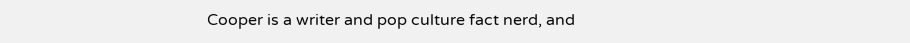Cooper is a writer and pop culture fact nerd, and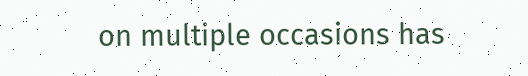on multiple occasions has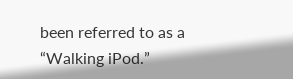been referred to as a “Walking iPod.”